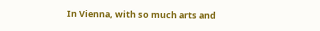In Vienna, with so much arts and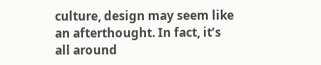culture, design may seem like an afterthought. In fact, it’s all around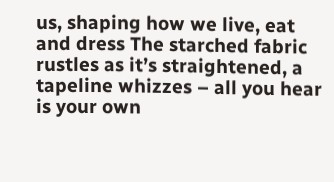us, shaping how we live, eat and dress The starched fabric rustles as it’s straightened, a tapeline whizzes – all you hear is your own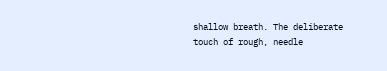shallow breath. The deliberate touch of rough, needle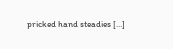pricked hand steadies […]